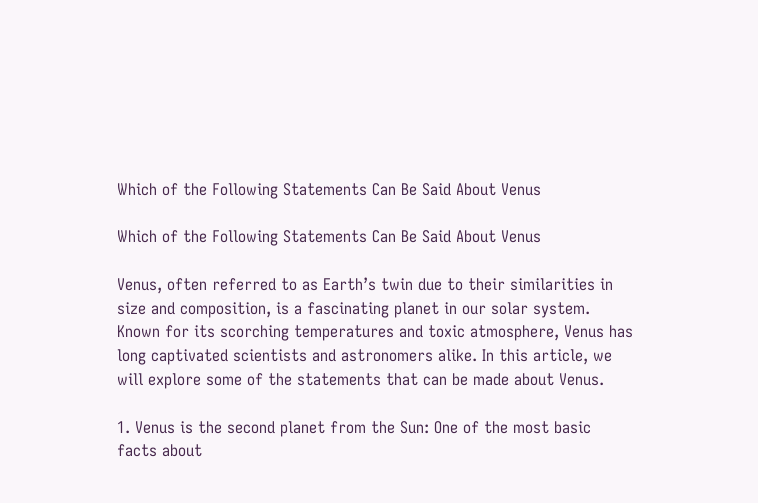Which of the Following Statements Can Be Said About Venus

Which of the Following Statements Can Be Said About Venus

Venus, often referred to as Earth’s twin due to their similarities in size and composition, is a fascinating planet in our solar system. Known for its scorching temperatures and toxic atmosphere, Venus has long captivated scientists and astronomers alike. In this article, we will explore some of the statements that can be made about Venus.

1. Venus is the second planet from the Sun: One of the most basic facts about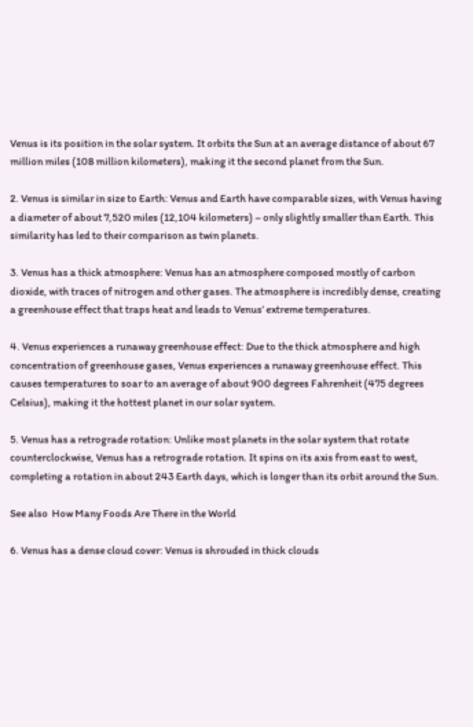Venus is its position in the solar system. It orbits the Sun at an average distance of about 67 million miles (108 million kilometers), making it the second planet from the Sun.

2. Venus is similar in size to Earth: Venus and Earth have comparable sizes, with Venus having a diameter of about 7,520 miles (12,104 kilometers) – only slightly smaller than Earth. This similarity has led to their comparison as twin planets.

3. Venus has a thick atmosphere: Venus has an atmosphere composed mostly of carbon dioxide, with traces of nitrogen and other gases. The atmosphere is incredibly dense, creating a greenhouse effect that traps heat and leads to Venus’ extreme temperatures.

4. Venus experiences a runaway greenhouse effect: Due to the thick atmosphere and high concentration of greenhouse gases, Venus experiences a runaway greenhouse effect. This causes temperatures to soar to an average of about 900 degrees Fahrenheit (475 degrees Celsius), making it the hottest planet in our solar system.

5. Venus has a retrograde rotation: Unlike most planets in the solar system that rotate counterclockwise, Venus has a retrograde rotation. It spins on its axis from east to west, completing a rotation in about 243 Earth days, which is longer than its orbit around the Sun.

See also  How Many Foods Are There in the World

6. Venus has a dense cloud cover: Venus is shrouded in thick clouds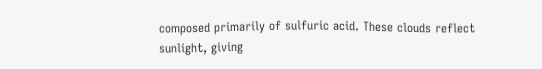composed primarily of sulfuric acid. These clouds reflect sunlight, giving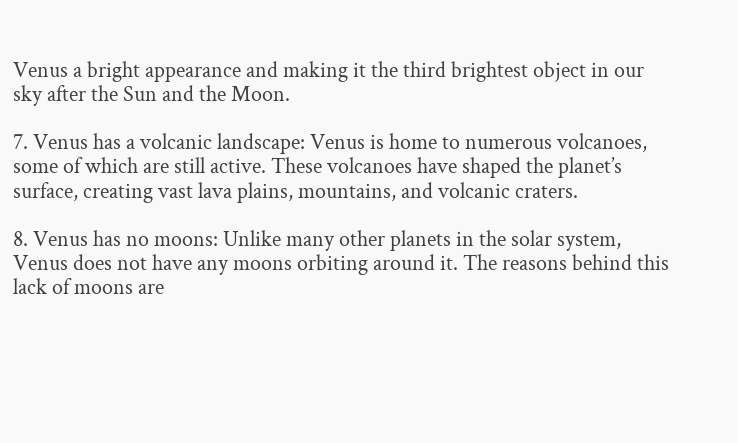Venus a bright appearance and making it the third brightest object in our sky after the Sun and the Moon.

7. Venus has a volcanic landscape: Venus is home to numerous volcanoes, some of which are still active. These volcanoes have shaped the planet’s surface, creating vast lava plains, mountains, and volcanic craters.

8. Venus has no moons: Unlike many other planets in the solar system, Venus does not have any moons orbiting around it. The reasons behind this lack of moons are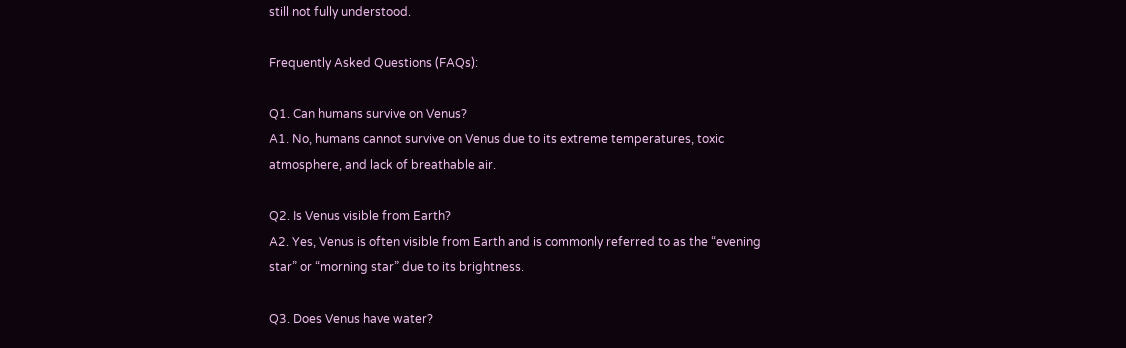still not fully understood.

Frequently Asked Questions (FAQs):

Q1. Can humans survive on Venus?
A1. No, humans cannot survive on Venus due to its extreme temperatures, toxic atmosphere, and lack of breathable air.

Q2. Is Venus visible from Earth?
A2. Yes, Venus is often visible from Earth and is commonly referred to as the “evening star” or “morning star” due to its brightness.

Q3. Does Venus have water?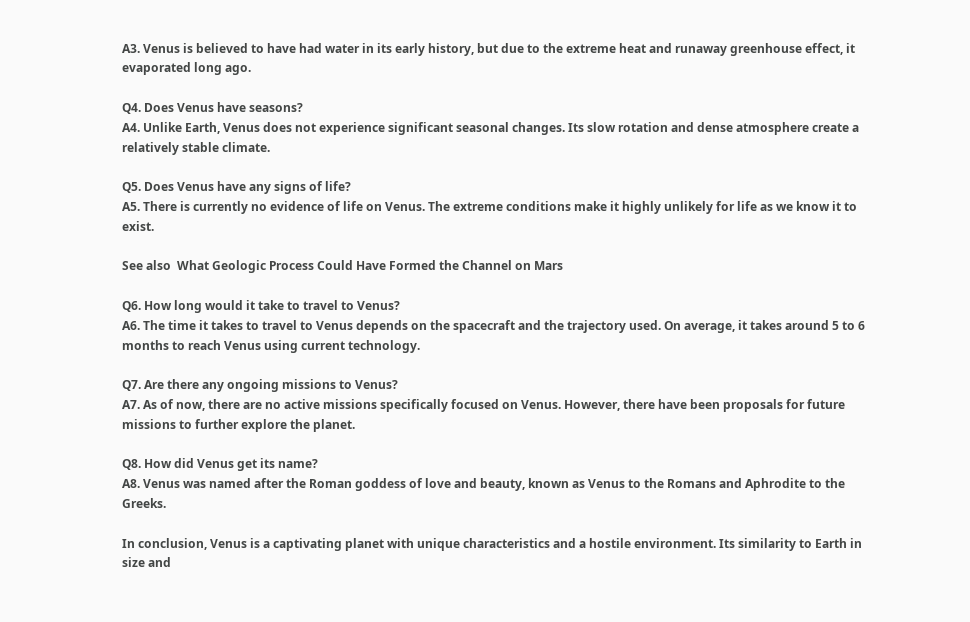A3. Venus is believed to have had water in its early history, but due to the extreme heat and runaway greenhouse effect, it evaporated long ago.

Q4. Does Venus have seasons?
A4. Unlike Earth, Venus does not experience significant seasonal changes. Its slow rotation and dense atmosphere create a relatively stable climate.

Q5. Does Venus have any signs of life?
A5. There is currently no evidence of life on Venus. The extreme conditions make it highly unlikely for life as we know it to exist.

See also  What Geologic Process Could Have Formed the Channel on Mars

Q6. How long would it take to travel to Venus?
A6. The time it takes to travel to Venus depends on the spacecraft and the trajectory used. On average, it takes around 5 to 6 months to reach Venus using current technology.

Q7. Are there any ongoing missions to Venus?
A7. As of now, there are no active missions specifically focused on Venus. However, there have been proposals for future missions to further explore the planet.

Q8. How did Venus get its name?
A8. Venus was named after the Roman goddess of love and beauty, known as Venus to the Romans and Aphrodite to the Greeks.

In conclusion, Venus is a captivating planet with unique characteristics and a hostile environment. Its similarity to Earth in size and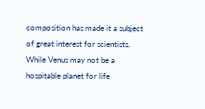composition has made it a subject of great interest for scientists. While Venus may not be a hospitable planet for life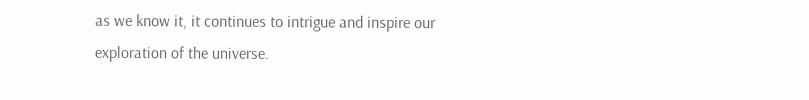as we know it, it continues to intrigue and inspire our exploration of the universe.